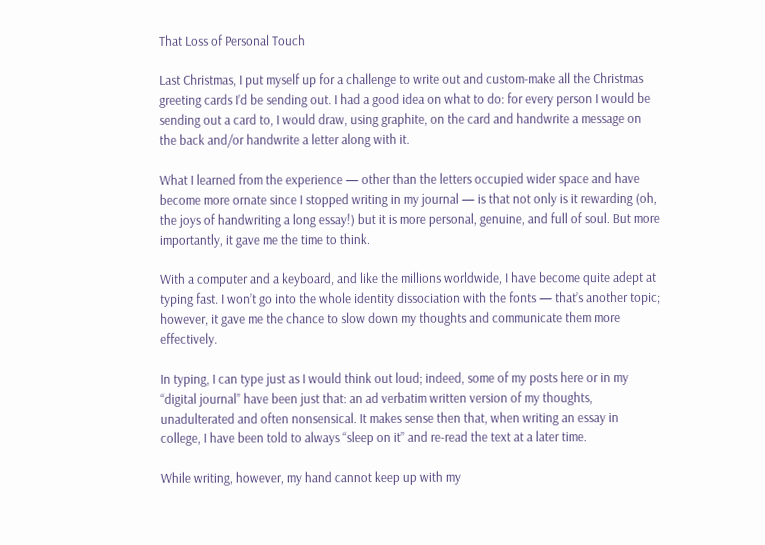That Loss of Personal Touch

Last Christmas, I put myself up for a challenge to write out and custom-make all the Christmas greeting cards I’d be sending out. I had a good idea on what to do: for every person I would be sending out a card to, I would draw, using graphite, on the card and handwrite a message on the back and/or handwrite a letter along with it.

What I learned from the experience — other than the letters occupied wider space and have become more ornate since I stopped writing in my journal — is that not only is it rewarding (oh, the joys of handwriting a long essay!) but it is more personal, genuine, and full of soul. But more importantly, it gave me the time to think.

With a computer and a keyboard, and like the millions worldwide, I have become quite adept at typing fast. I won’t go into the whole identity dissociation with the fonts — that’s another topic; however, it gave me the chance to slow down my thoughts and communicate them more effectively.

In typing, I can type just as I would think out loud; indeed, some of my posts here or in my “digital journal” have been just that: an ad verbatim written version of my thoughts, unadulterated and often nonsensical. It makes sense then that, when writing an essay in college, I have been told to always “sleep on it” and re-read the text at a later time.

While writing, however, my hand cannot keep up with my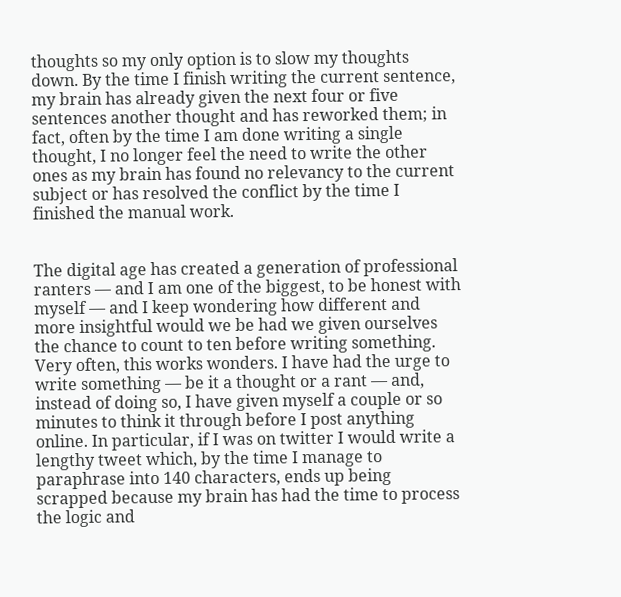thoughts so my only option is to slow my thoughts down. By the time I finish writing the current sentence, my brain has already given the next four or five sentences another thought and has reworked them; in fact, often by the time I am done writing a single thought, I no longer feel the need to write the other ones as my brain has found no relevancy to the current subject or has resolved the conflict by the time I finished the manual work.


The digital age has created a generation of professional ranters — and I am one of the biggest, to be honest with myself — and I keep wondering how different and more insightful would we be had we given ourselves the chance to count to ten before writing something. Very often, this works wonders. I have had the urge to write something — be it a thought or a rant — and, instead of doing so, I have given myself a couple or so minutes to think it through before I post anything online. In particular, if I was on twitter I would write a lengthy tweet which, by the time I manage to paraphrase into 140 characters, ends up being scrapped because my brain has had the time to process the logic and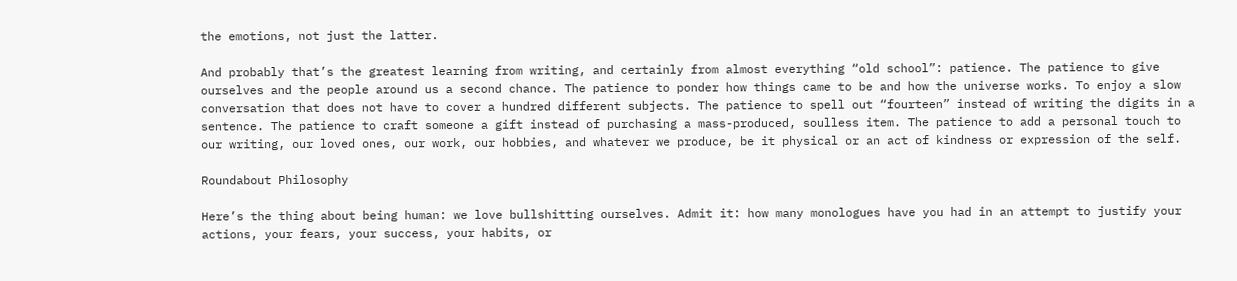the emotions, not just the latter.

And probably that’s the greatest learning from writing, and certainly from almost everything “old school”: patience. The patience to give ourselves and the people around us a second chance. The patience to ponder how things came to be and how the universe works. To enjoy a slow conversation that does not have to cover a hundred different subjects. The patience to spell out “fourteen” instead of writing the digits in a sentence. The patience to craft someone a gift instead of purchasing a mass-produced, soulless item. The patience to add a personal touch to our writing, our loved ones, our work, our hobbies, and whatever we produce, be it physical or an act of kindness or expression of the self.

Roundabout Philosophy

Here’s the thing about being human: we love bullshitting ourselves. Admit it: how many monologues have you had in an attempt to justify your actions, your fears, your success, your habits, or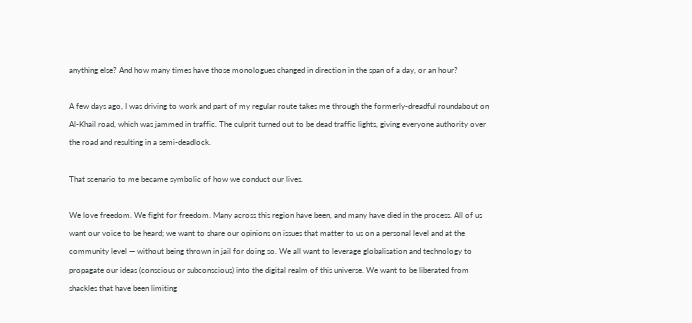anything else? And how many times have those monologues changed in direction in the span of a day, or an hour?

A few days ago, I was driving to work and part of my regular route takes me through the formerly-dreadful roundabout on Al-Khail road, which was jammed in traffic. The culprit turned out to be dead traffic lights, giving everyone authority over the road and resulting in a semi-deadlock.

That scenario to me became symbolic of how we conduct our lives.

We love freedom. We fight for freedom. Many across this region have been, and many have died in the process. All of us want our voice to be heard; we want to share our opinions on issues that matter to us on a personal level and at the community level — without being thrown in jail for doing so. We all want to leverage globalisation and technology to propagate our ideas (conscious or subconscious) into the digital realm of this universe. We want to be liberated from shackles that have been limiting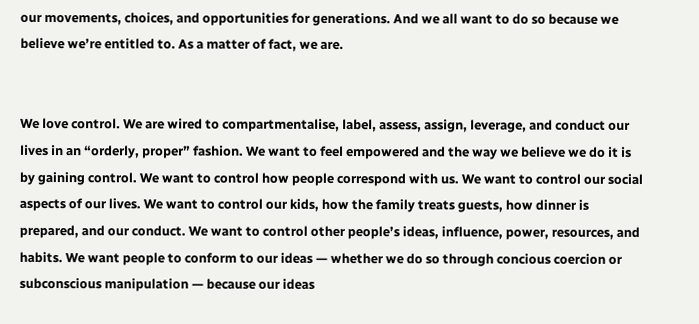our movements, choices, and opportunities for generations. And we all want to do so because we believe we’re entitled to. As a matter of fact, we are.


We love control. We are wired to compartmentalise, label, assess, assign, leverage, and conduct our lives in an “orderly, proper” fashion. We want to feel empowered and the way we believe we do it is by gaining control. We want to control how people correspond with us. We want to control our social aspects of our lives. We want to control our kids, how the family treats guests, how dinner is prepared, and our conduct. We want to control other people’s ideas, influence, power, resources, and habits. We want people to conform to our ideas — whether we do so through concious coercion or subconscious manipulation — because our ideas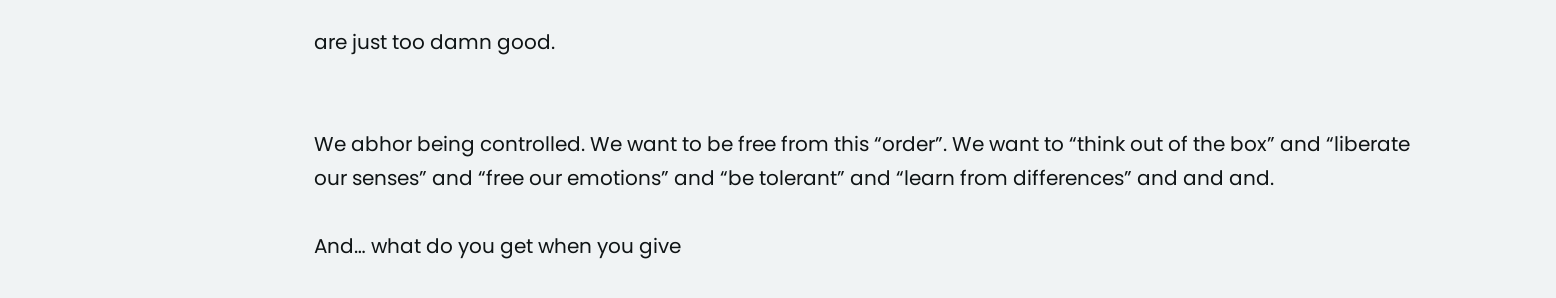are just too damn good.


We abhor being controlled. We want to be free from this “order”. We want to “think out of the box” and “liberate our senses” and “free our emotions” and “be tolerant” and “learn from differences” and and and.

And… what do you get when you give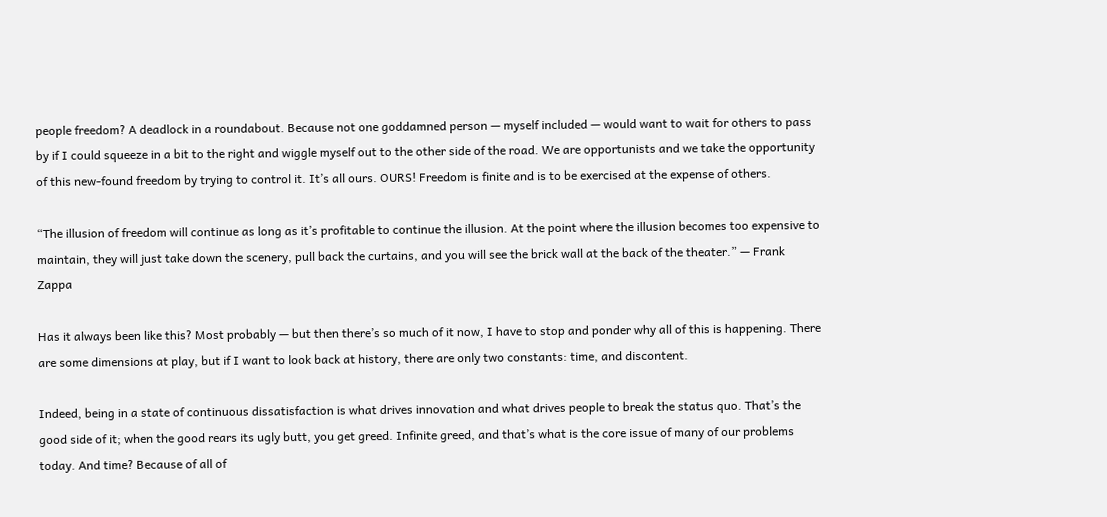people freedom? A deadlock in a roundabout. Because not one goddamned person — myself included — would want to wait for others to pass by if I could squeeze in a bit to the right and wiggle myself out to the other side of the road. We are opportunists and we take the opportunity of this new-found freedom by trying to control it. It’s all ours. OURS! Freedom is finite and is to be exercised at the expense of others.

“The illusion of freedom will continue as long as it’s profitable to continue the illusion. At the point where the illusion becomes too expensive to maintain, they will just take down the scenery, pull back the curtains, and you will see the brick wall at the back of the theater.” — Frank Zappa

Has it always been like this? Most probably — but then there’s so much of it now, I have to stop and ponder why all of this is happening. There are some dimensions at play, but if I want to look back at history, there are only two constants: time, and discontent.

Indeed, being in a state of continuous dissatisfaction is what drives innovation and what drives people to break the status quo. That’s the good side of it; when the good rears its ugly butt, you get greed. Infinite greed, and that’s what is the core issue of many of our problems today. And time? Because of all of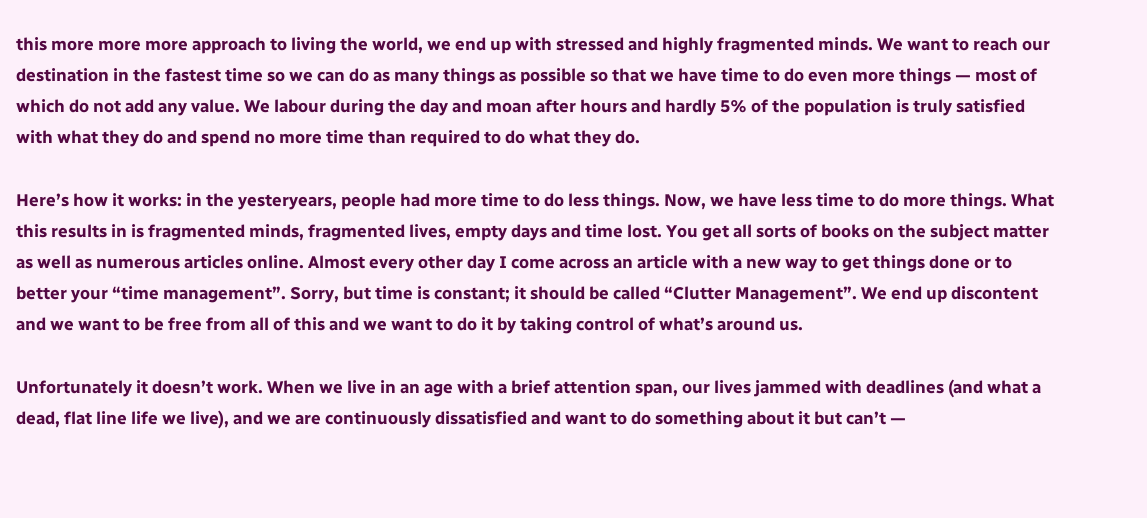this more more more approach to living the world, we end up with stressed and highly fragmented minds. We want to reach our destination in the fastest time so we can do as many things as possible so that we have time to do even more things — most of which do not add any value. We labour during the day and moan after hours and hardly 5% of the population is truly satisfied with what they do and spend no more time than required to do what they do.

Here’s how it works: in the yesteryears, people had more time to do less things. Now, we have less time to do more things. What this results in is fragmented minds, fragmented lives, empty days and time lost. You get all sorts of books on the subject matter as well as numerous articles online. Almost every other day I come across an article with a new way to get things done or to better your “time management”. Sorry, but time is constant; it should be called “Clutter Management”. We end up discontent and we want to be free from all of this and we want to do it by taking control of what’s around us.

Unfortunately it doesn’t work. When we live in an age with a brief attention span, our lives jammed with deadlines (and what a dead, flat line life we live), and we are continuously dissatisfied and want to do something about it but can’t —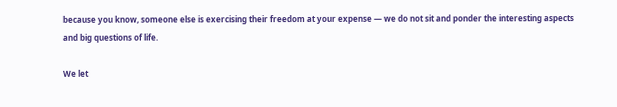because you know, someone else is exercising their freedom at your expense — we do not sit and ponder the interesting aspects and big questions of life.

We let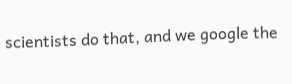scientists do that, and we google the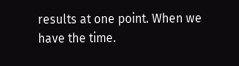results at one point. When we have the time.